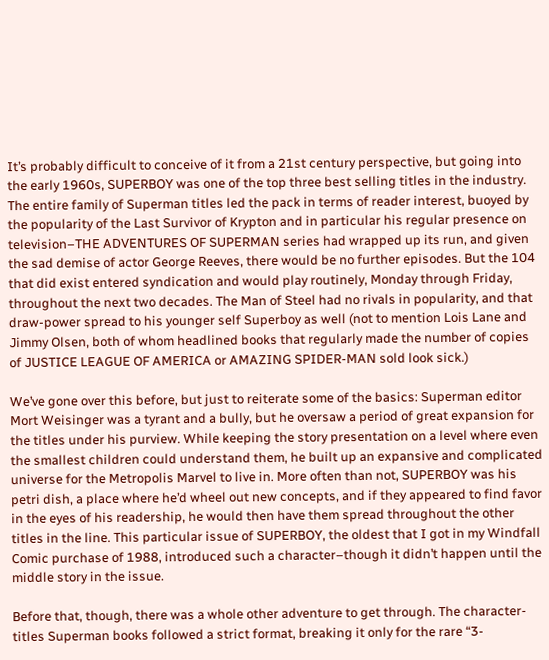It’s probably difficult to conceive of it from a 21st century perspective, but going into the early 1960s, SUPERBOY was one of the top three best selling titles in the industry. The entire family of Superman titles led the pack in terms of reader interest, buoyed by the popularity of the Last Survivor of Krypton and in particular his regular presence on television–THE ADVENTURES OF SUPERMAN series had wrapped up its run, and given the sad demise of actor George Reeves, there would be no further episodes. But the 104 that did exist entered syndication and would play routinely, Monday through Friday, throughout the next two decades. The Man of Steel had no rivals in popularity, and that draw-power spread to his younger self Superboy as well (not to mention Lois Lane and Jimmy Olsen, both of whom headlined books that regularly made the number of copies of JUSTICE LEAGUE OF AMERICA or AMAZING SPIDER-MAN sold look sick.)

We’ve gone over this before, but just to reiterate some of the basics: Superman editor Mort Weisinger was a tyrant and a bully, but he oversaw a period of great expansion for the titles under his purview. While keeping the story presentation on a level where even the smallest children could understand them, he built up an expansive and complicated universe for the Metropolis Marvel to live in. More often than not, SUPERBOY was his petri dish, a place where he’d wheel out new concepts, and if they appeared to find favor in the eyes of his readership, he would then have them spread throughout the other titles in the line. This particular issue of SUPERBOY, the oldest that I got in my Windfall Comic purchase of 1988, introduced such a character–though it didn’t happen until the middle story in the issue.

Before that, though, there was a whole other adventure to get through. The character-titles Superman books followed a strict format, breaking it only for the rare “3-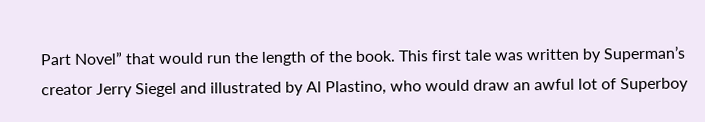Part Novel” that would run the length of the book. This first tale was written by Superman’s creator Jerry Siegel and illustrated by Al Plastino, who would draw an awful lot of Superboy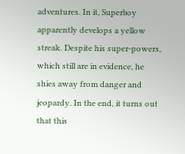adventures. In it, Superboy apparently develops a yellow streak. Despite his super-powers, which still are in evidence, he shies away from danger and jeopardy. In the end, it turns out that this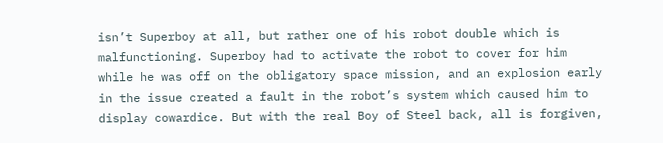isn’t Superboy at all, but rather one of his robot double which is malfunctioning. Superboy had to activate the robot to cover for him while he was off on the obligatory space mission, and an explosion early in the issue created a fault in the robot’s system which caused him to display cowardice. But with the real Boy of Steel back, all is forgiven,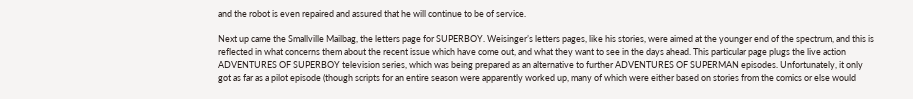and the robot is even repaired and assured that he will continue to be of service.

Next up came the Smallville Mailbag, the letters page for SUPERBOY. Weisinger’s letters pages, like his stories, were aimed at the younger end of the spectrum, and this is reflected in what concerns them about the recent issue which have come out, and what they want to see in the days ahead. This particular page plugs the live action ADVENTURES OF SUPERBOY television series, which was being prepared as an alternative to further ADVENTURES OF SUPERMAN episodes. Unfortunately, it only got as far as a pilot episode (though scripts for an entire season were apparently worked up, many of which were either based on stories from the comics or else would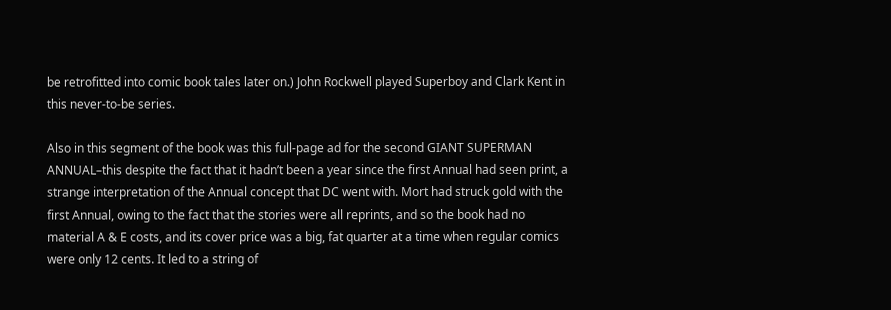be retrofitted into comic book tales later on.) John Rockwell played Superboy and Clark Kent in this never-to-be series.

Also in this segment of the book was this full-page ad for the second GIANT SUPERMAN ANNUAL–this despite the fact that it hadn’t been a year since the first Annual had seen print, a strange interpretation of the Annual concept that DC went with. Mort had struck gold with the first Annual, owing to the fact that the stories were all reprints, and so the book had no material A & E costs, and its cover price was a big, fat quarter at a time when regular comics were only 12 cents. It led to a string of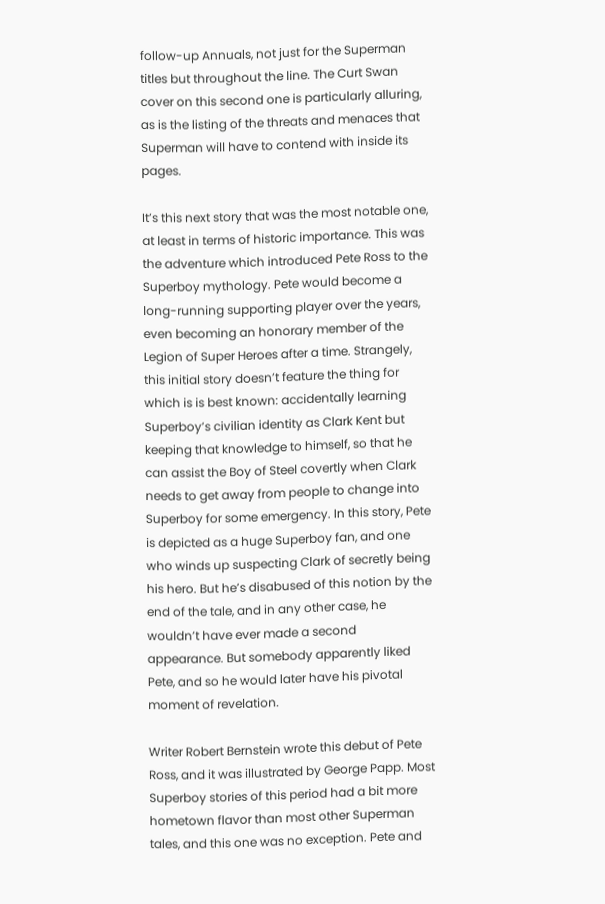follow-up Annuals, not just for the Superman titles but throughout the line. The Curt Swan cover on this second one is particularly alluring, as is the listing of the threats and menaces that Superman will have to contend with inside its pages.

It’s this next story that was the most notable one, at least in terms of historic importance. This was the adventure which introduced Pete Ross to the Superboy mythology. Pete would become a long-running supporting player over the years, even becoming an honorary member of the Legion of Super Heroes after a time. Strangely, this initial story doesn’t feature the thing for which is is best known: accidentally learning Superboy’s civilian identity as Clark Kent but keeping that knowledge to himself, so that he can assist the Boy of Steel covertly when Clark needs to get away from people to change into Superboy for some emergency. In this story, Pete is depicted as a huge Superboy fan, and one who winds up suspecting Clark of secretly being his hero. But he’s disabused of this notion by the end of the tale, and in any other case, he wouldn’t have ever made a second appearance. But somebody apparently liked Pete, and so he would later have his pivotal moment of revelation.

Writer Robert Bernstein wrote this debut of Pete Ross, and it was illustrated by George Papp. Most Superboy stories of this period had a bit more hometown flavor than most other Superman tales, and this one was no exception. Pete and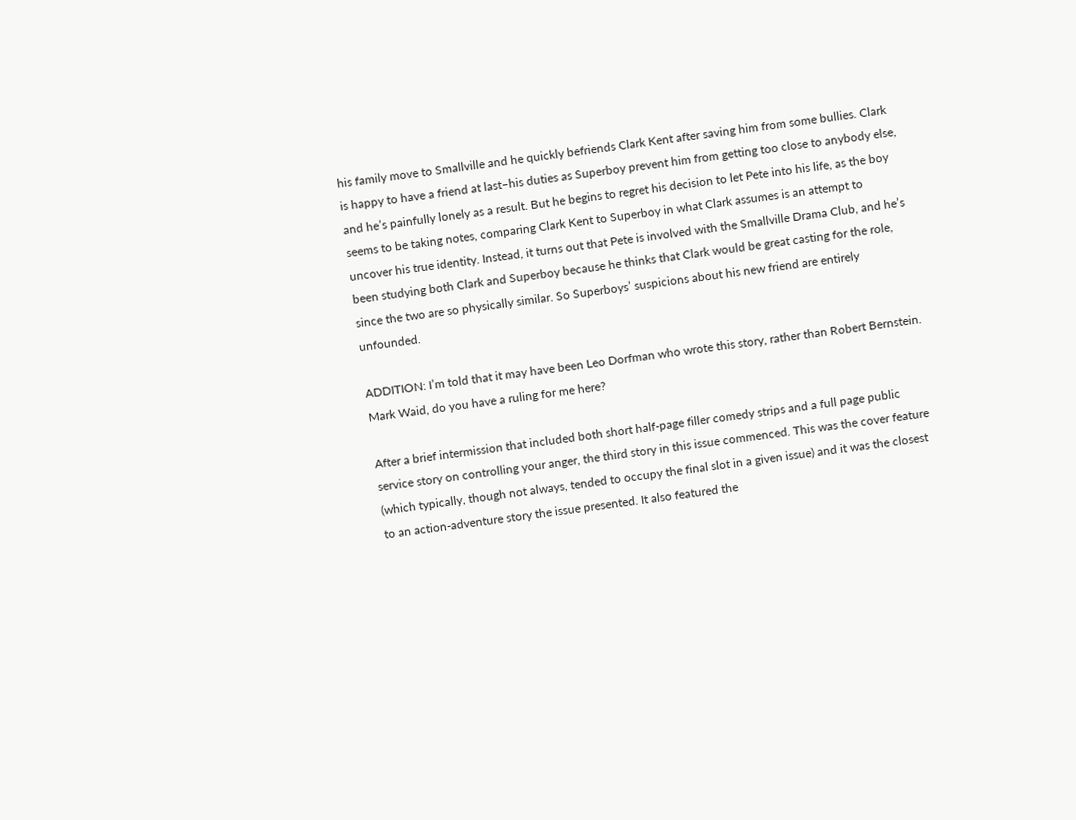his family move to Smallville and he quickly befriends Clark Kent after saving him from some bullies. Clark is happy to have a friend at last–his duties as Superboy prevent him from getting too close to anybody else, and he’s painfully lonely as a result. But he begins to regret his decision to let Pete into his life, as the boy seems to be taking notes, comparing Clark Kent to Superboy in what Clark assumes is an attempt to uncover his true identity. Instead, it turns out that Pete is involved with the Smallville Drama Club, and he’s been studying both Clark and Superboy because he thinks that Clark would be great casting for the role, since the two are so physically similar. So Superboys’ suspicions about his new friend are entirely unfounded.

ADDITION: I’m told that it may have been Leo Dorfman who wrote this story, rather than Robert Bernstein. Mark Waid, do you have a ruling for me here?

After a brief intermission that included both short half-page filler comedy strips and a full page public service story on controlling your anger, the third story in this issue commenced. This was the cover feature (which typically, though not always, tended to occupy the final slot in a given issue) and it was the closest to an action-adventure story the issue presented. It also featured the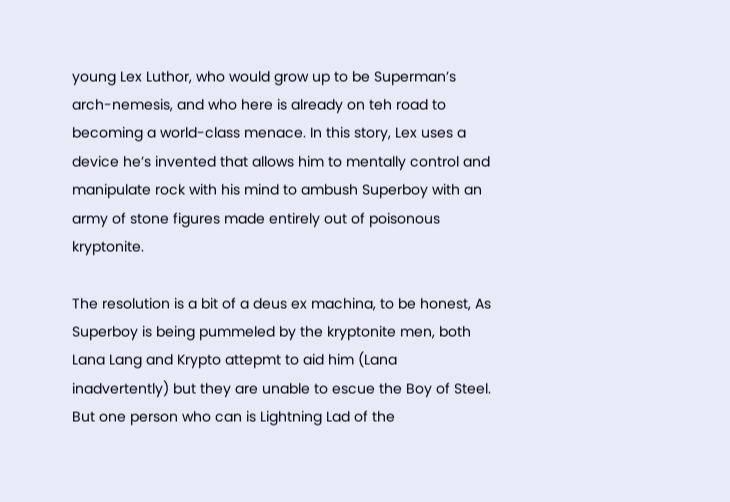young Lex Luthor, who would grow up to be Superman’s arch-nemesis, and who here is already on teh road to becoming a world-class menace. In this story, Lex uses a device he’s invented that allows him to mentally control and manipulate rock with his mind to ambush Superboy with an army of stone figures made entirely out of poisonous kryptonite.

The resolution is a bit of a deus ex machina, to be honest, As Superboy is being pummeled by the kryptonite men, both Lana Lang and Krypto attepmt to aid him (Lana inadvertently) but they are unable to escue the Boy of Steel. But one person who can is Lightning Lad of the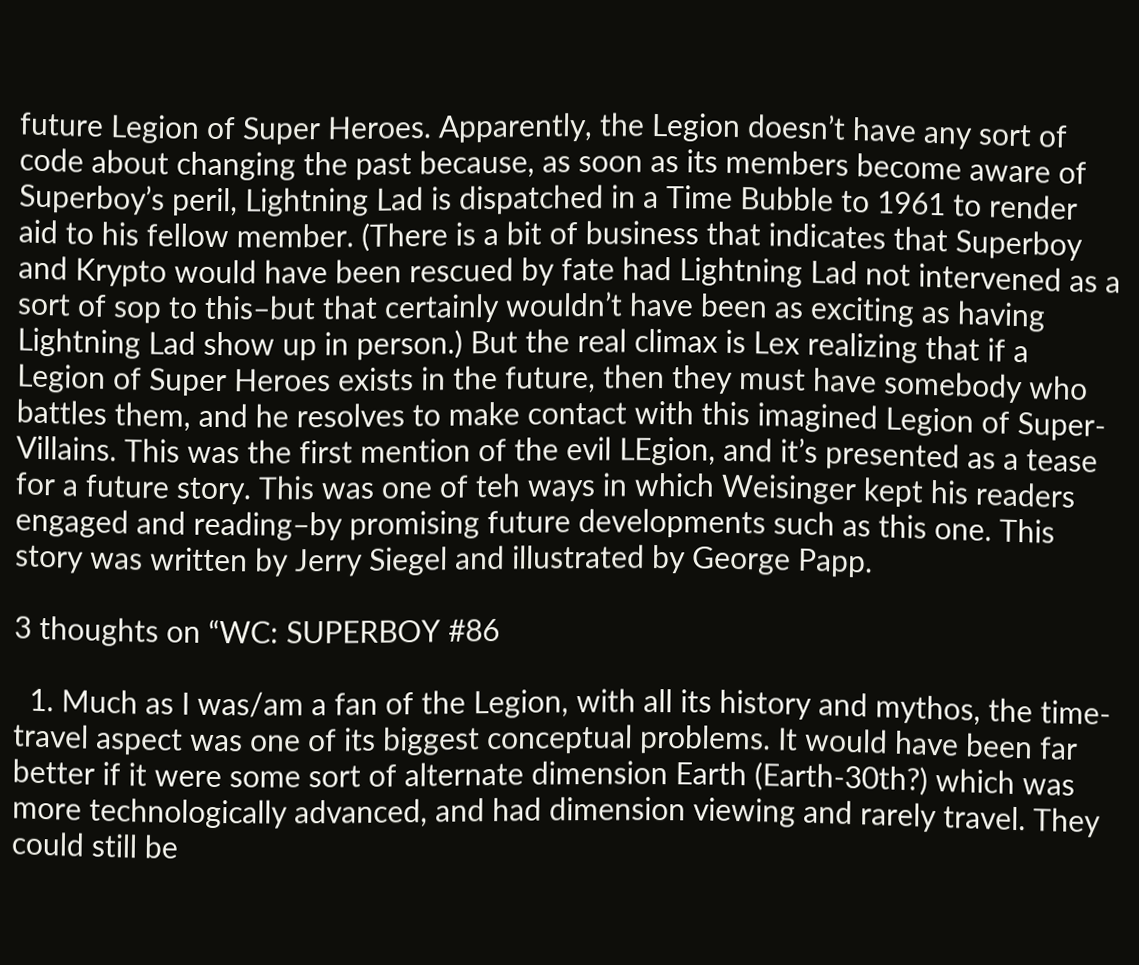future Legion of Super Heroes. Apparently, the Legion doesn’t have any sort of code about changing the past because, as soon as its members become aware of Superboy’s peril, Lightning Lad is dispatched in a Time Bubble to 1961 to render aid to his fellow member. (There is a bit of business that indicates that Superboy and Krypto would have been rescued by fate had Lightning Lad not intervened as a sort of sop to this–but that certainly wouldn’t have been as exciting as having Lightning Lad show up in person.) But the real climax is Lex realizing that if a Legion of Super Heroes exists in the future, then they must have somebody who battles them, and he resolves to make contact with this imagined Legion of Super-Villains. This was the first mention of the evil LEgion, and it’s presented as a tease for a future story. This was one of teh ways in which Weisinger kept his readers engaged and reading–by promising future developments such as this one. This story was written by Jerry Siegel and illustrated by George Papp.

3 thoughts on “WC: SUPERBOY #86

  1. Much as I was/am a fan of the Legion, with all its history and mythos, the time-travel aspect was one of its biggest conceptual problems. It would have been far better if it were some sort of alternate dimension Earth (Earth-30th?) which was more technologically advanced, and had dimension viewing and rarely travel. They could still be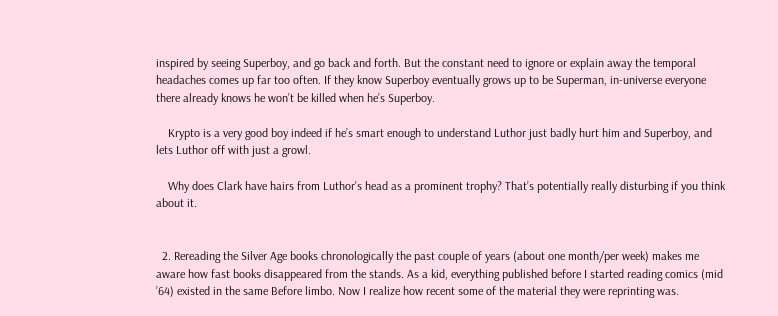inspired by seeing Superboy, and go back and forth. But the constant need to ignore or explain away the temporal headaches comes up far too often. If they know Superboy eventually grows up to be Superman, in-universe everyone there already knows he won’t be killed when he’s Superboy.

    Krypto is a very good boy indeed if he’s smart enough to understand Luthor just badly hurt him and Superboy, and lets Luthor off with just a growl.

    Why does Clark have hairs from Luthor’s head as a prominent trophy? That’s potentially really disturbing if you think about it.


  2. Rereading the Silver Age books chronologically the past couple of years (about one month/per week) makes me aware how fast books disappeared from the stands. As a kid, everything published before I started reading comics (mid ’64) existed in the same Before limbo. Now I realize how recent some of the material they were reprinting was.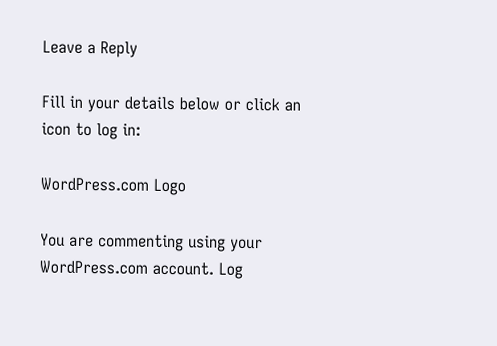Leave a Reply

Fill in your details below or click an icon to log in:

WordPress.com Logo

You are commenting using your WordPress.com account. Log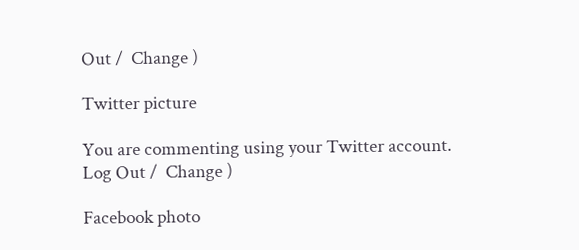Out /  Change )

Twitter picture

You are commenting using your Twitter account. Log Out /  Change )

Facebook photo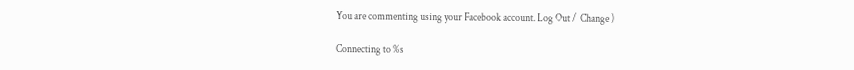You are commenting using your Facebook account. Log Out /  Change )

Connecting to %s